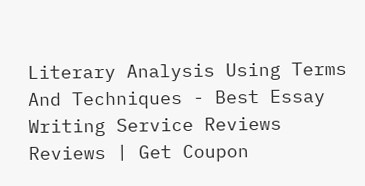Literary Analysis Using Terms And Techniques - Best Essay Writing Service Reviews Reviews | Get Coupon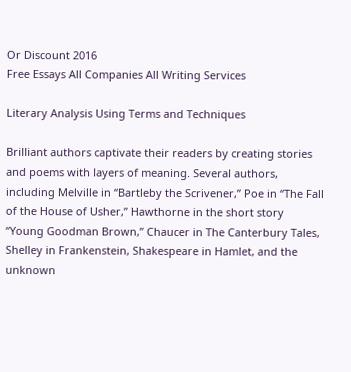Or Discount 2016
Free Essays All Companies All Writing Services

Literary Analysis Using Terms and Techniques

Brilliant authors captivate their readers by creating stories and poems with layers of meaning. Several authors, including Melville in “Bartleby the Scrivener,” Poe in “The Fall of the House of Usher,” Hawthorne in the short story “Young Goodman Brown,” Chaucer in The Canterbury Tales, Shelley in Frankenstein, Shakespeare in Hamlet, and the unknown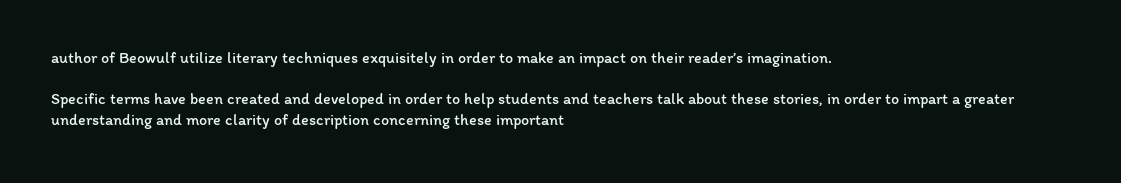author of Beowulf utilize literary techniques exquisitely in order to make an impact on their reader’s imagination.

Specific terms have been created and developed in order to help students and teachers talk about these stories, in order to impart a greater understanding and more clarity of description concerning these important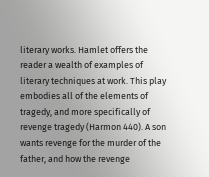literary works. Hamlet offers the reader a wealth of examples of literary techniques at work. This play embodies all of the elements of tragedy, and more specifically of revenge tragedy (Harmon 440). A son wants revenge for the murder of the father, and how the revenge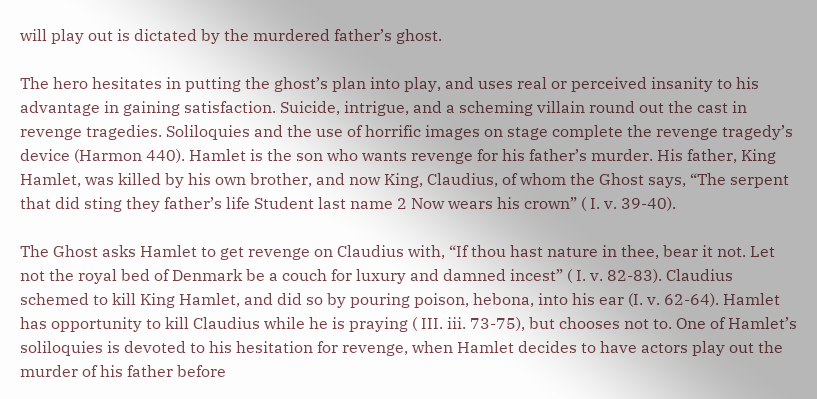will play out is dictated by the murdered father’s ghost.

The hero hesitates in putting the ghost’s plan into play, and uses real or perceived insanity to his advantage in gaining satisfaction. Suicide, intrigue, and a scheming villain round out the cast in revenge tragedies. Soliloquies and the use of horrific images on stage complete the revenge tragedy’s device (Harmon 440). Hamlet is the son who wants revenge for his father’s murder. His father, King Hamlet, was killed by his own brother, and now King, Claudius, of whom the Ghost says, “The serpent that did sting they father’s life Student last name 2 Now wears his crown” ( I. v. 39-40).

The Ghost asks Hamlet to get revenge on Claudius with, “If thou hast nature in thee, bear it not. Let not the royal bed of Denmark be a couch for luxury and damned incest” ( I. v. 82-83). Claudius schemed to kill King Hamlet, and did so by pouring poison, hebona, into his ear (I. v. 62-64). Hamlet has opportunity to kill Claudius while he is praying ( III. iii. 73-75), but chooses not to. One of Hamlet’s soliloquies is devoted to his hesitation for revenge, when Hamlet decides to have actors play out the murder of his father before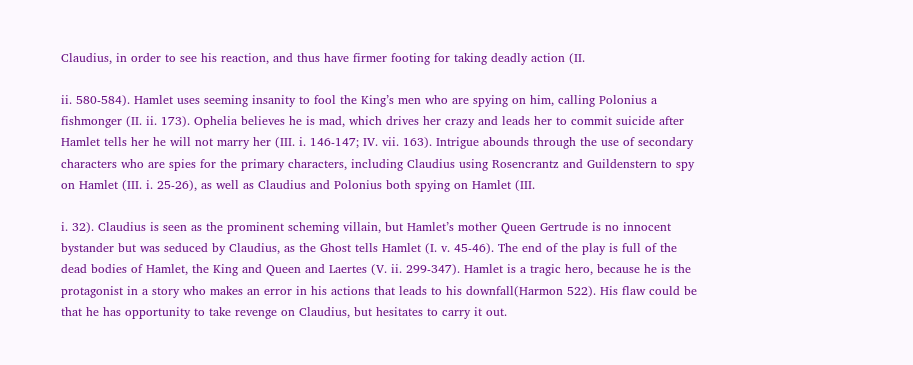Claudius, in order to see his reaction, and thus have firmer footing for taking deadly action (II.

ii. 580-584). Hamlet uses seeming insanity to fool the King’s men who are spying on him, calling Polonius a fishmonger (II. ii. 173). Ophelia believes he is mad, which drives her crazy and leads her to commit suicide after Hamlet tells her he will not marry her (III. i. 146-147; IV. vii. 163). Intrigue abounds through the use of secondary characters who are spies for the primary characters, including Claudius using Rosencrantz and Guildenstern to spy on Hamlet (III. i. 25-26), as well as Claudius and Polonius both spying on Hamlet (III.

i. 32). Claudius is seen as the prominent scheming villain, but Hamlet’s mother Queen Gertrude is no innocent bystander but was seduced by Claudius, as the Ghost tells Hamlet (I. v. 45-46). The end of the play is full of the dead bodies of Hamlet, the King and Queen and Laertes (V. ii. 299-347). Hamlet is a tragic hero, because he is the protagonist in a story who makes an error in his actions that leads to his downfall(Harmon 522). His flaw could be that he has opportunity to take revenge on Claudius, but hesitates to carry it out.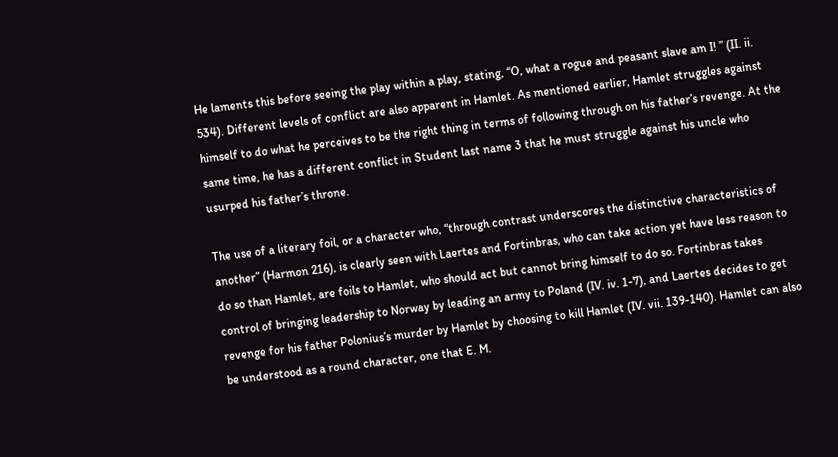He laments this before seeing the play within a play, stating, “O, what a rogue and peasant slave am I! ” (II. ii. 534). Different levels of conflict are also apparent in Hamlet. As mentioned earlier, Hamlet struggles against himself to do what he perceives to be the right thing in terms of following through on his father’s revenge. At the same time, he has a different conflict in Student last name 3 that he must struggle against his uncle who usurped his father’s throne.

The use of a literary foil, or a character who, “through contrast underscores the distinctive characteristics of another” (Harmon 216), is clearly seen with Laertes and Fortinbras, who can take action yet have less reason to do so than Hamlet, are foils to Hamlet, who should act but cannot bring himself to do so. Fortinbras takes control of bringing leadership to Norway by leading an army to Poland (IV. iv. 1-7), and Laertes decides to get revenge for his father Polonius’s murder by Hamlet by choosing to kill Hamlet (IV. vii. 139-140). Hamlet can also be understood as a round character, one that E. M.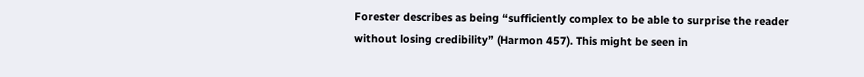Forester describes as being “sufficiently complex to be able to surprise the reader without losing credibility” (Harmon 457). This might be seen in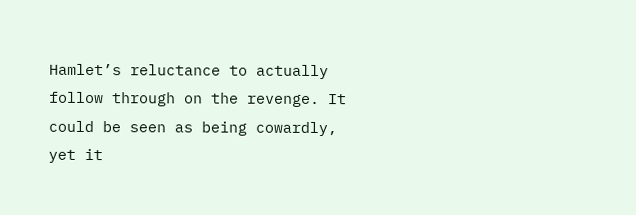Hamlet’s reluctance to actually follow through on the revenge. It could be seen as being cowardly, yet it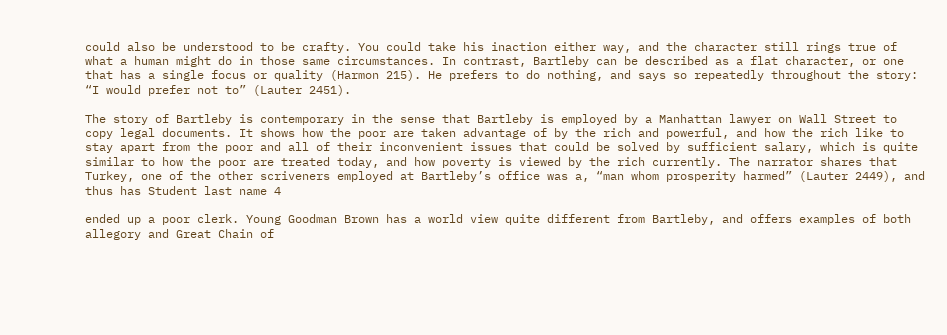could also be understood to be crafty. You could take his inaction either way, and the character still rings true of what a human might do in those same circumstances. In contrast, Bartleby can be described as a flat character, or one that has a single focus or quality (Harmon 215). He prefers to do nothing, and says so repeatedly throughout the story: “I would prefer not to” (Lauter 2451).

The story of Bartleby is contemporary in the sense that Bartleby is employed by a Manhattan lawyer on Wall Street to copy legal documents. It shows how the poor are taken advantage of by the rich and powerful, and how the rich like to stay apart from the poor and all of their inconvenient issues that could be solved by sufficient salary, which is quite similar to how the poor are treated today, and how poverty is viewed by the rich currently. The narrator shares that Turkey, one of the other scriveners employed at Bartleby’s office was a, “man whom prosperity harmed” (Lauter 2449), and thus has Student last name 4

ended up a poor clerk. Young Goodman Brown has a world view quite different from Bartleby, and offers examples of both allegory and Great Chain of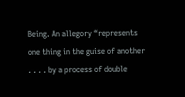Being. An allegory “represents one thing in the guise of another . . . . by a process of double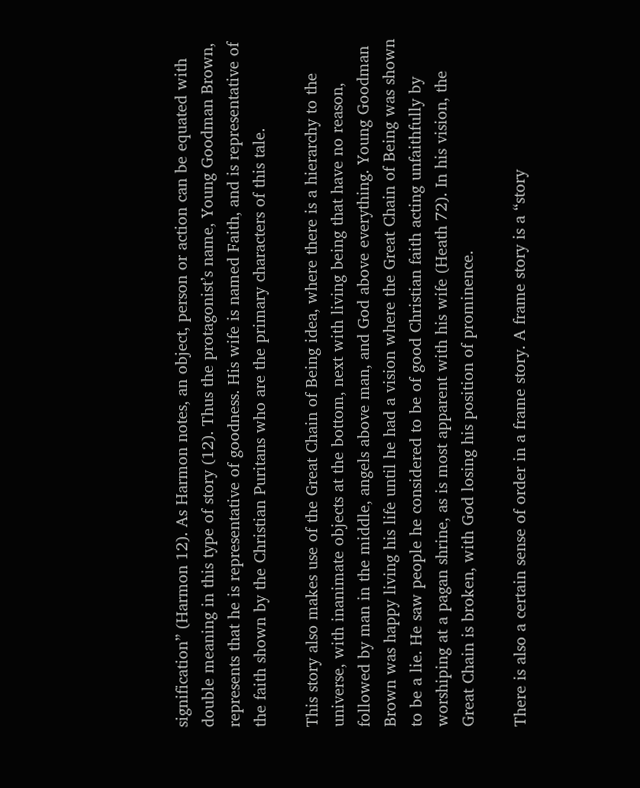signification” (Harmon 12). As Harmon notes, an object, person or action can be equated with double meaning in this type of story (12). Thus the protagonist’s name, Young Goodman Brown, represents that he is representative of goodness. His wife is named Faith, and is representative of the faith shown by the Christian Puritans who are the primary characters of this tale.

This story also makes use of the Great Chain of Being idea, where there is a hierarchy to the universe, with inanimate objects at the bottom, next with living being that have no reason, followed by man in the middle, angels above man, and God above everything. Young Goodman Brown was happy living his life until he had a vision where the Great Chain of Being was shown to be a lie. He saw people he considered to be of good Christian faith acting unfaithfully by worshiping at a pagan shrine, as is most apparent with his wife (Heath 72). In his vision, the Great Chain is broken, with God losing his position of prominence.

There is also a certain sense of order in a frame story. A frame story is a “story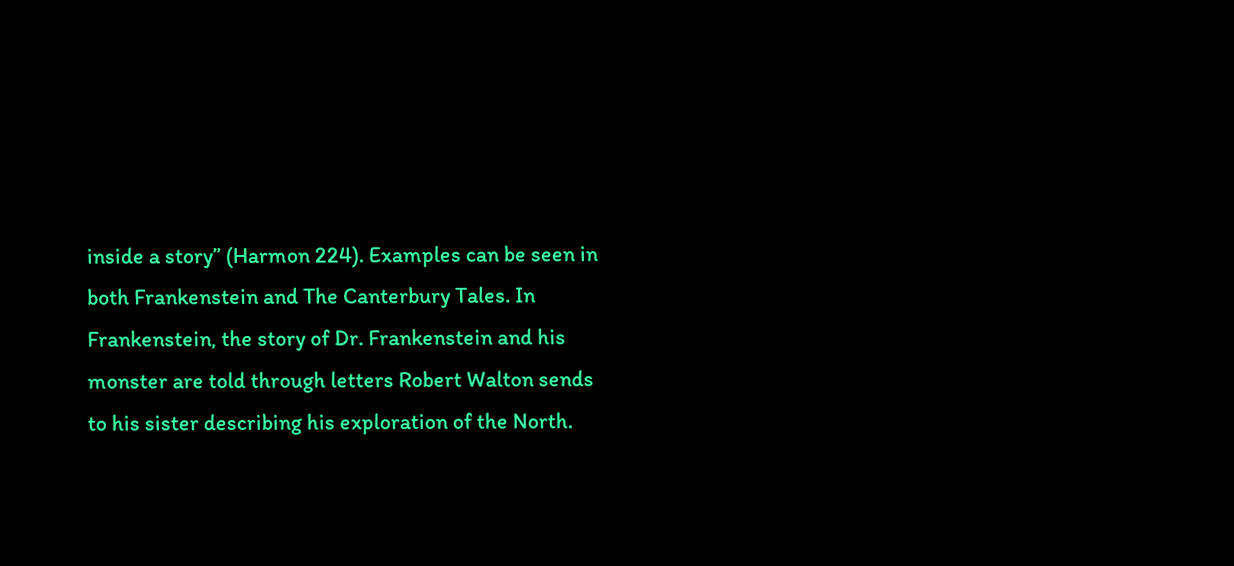inside a story” (Harmon 224). Examples can be seen in both Frankenstein and The Canterbury Tales. In Frankenstein, the story of Dr. Frankenstein and his monster are told through letters Robert Walton sends to his sister describing his exploration of the North.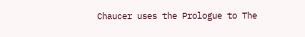Chaucer uses the Prologue to The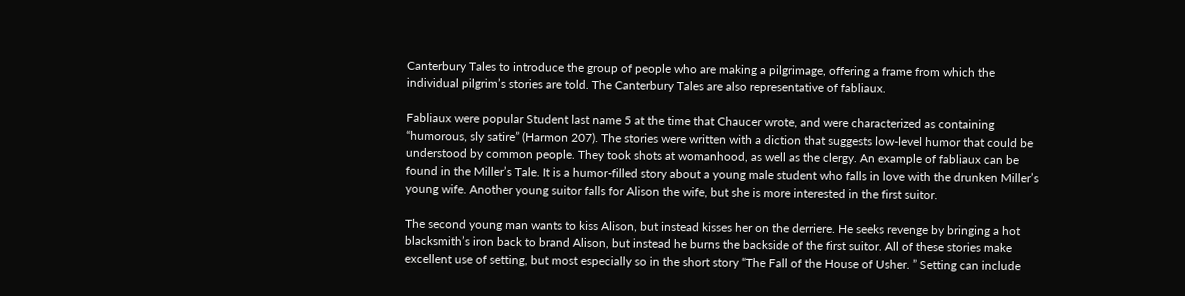Canterbury Tales to introduce the group of people who are making a pilgrimage, offering a frame from which the individual pilgrim’s stories are told. The Canterbury Tales are also representative of fabliaux.

Fabliaux were popular Student last name 5 at the time that Chaucer wrote, and were characterized as containing “humorous, sly satire” (Harmon 207). The stories were written with a diction that suggests low-level humor that could be understood by common people. They took shots at womanhood, as well as the clergy. An example of fabliaux can be found in the Miller’s Tale. It is a humor-filled story about a young male student who falls in love with the drunken Miller’s young wife. Another young suitor falls for Alison the wife, but she is more interested in the first suitor.

The second young man wants to kiss Alison, but instead kisses her on the derriere. He seeks revenge by bringing a hot blacksmith’s iron back to brand Alison, but instead he burns the backside of the first suitor. All of these stories make excellent use of setting, but most especially so in the short story “The Fall of the House of Usher. ” Setting can include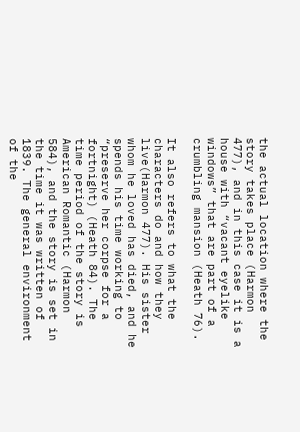the actual location where the story takes place (Harmon 477), and in this case it is a house with “vacant eyelike windows” that are part of a crumbling mansion (Heath 76).

It also refers to what the characters do and how they live(Harmon 477). His sister whom he loved has died, and he spends his time working to “preserve her corpse for a fortnight) (Heath 84). The time period of the story is American Romantic (Harmon 584), and the story is set in the time it was written of 1839. The general environment of the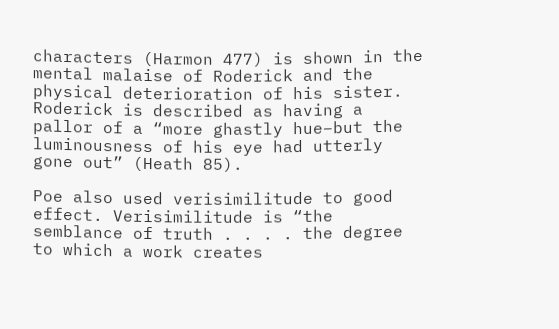characters (Harmon 477) is shown in the mental malaise of Roderick and the physical deterioration of his sister. Roderick is described as having a pallor of a “more ghastly hue–but the luminousness of his eye had utterly gone out” (Heath 85).

Poe also used verisimilitude to good effect. Verisimilitude is “the semblance of truth . . . . the degree to which a work creates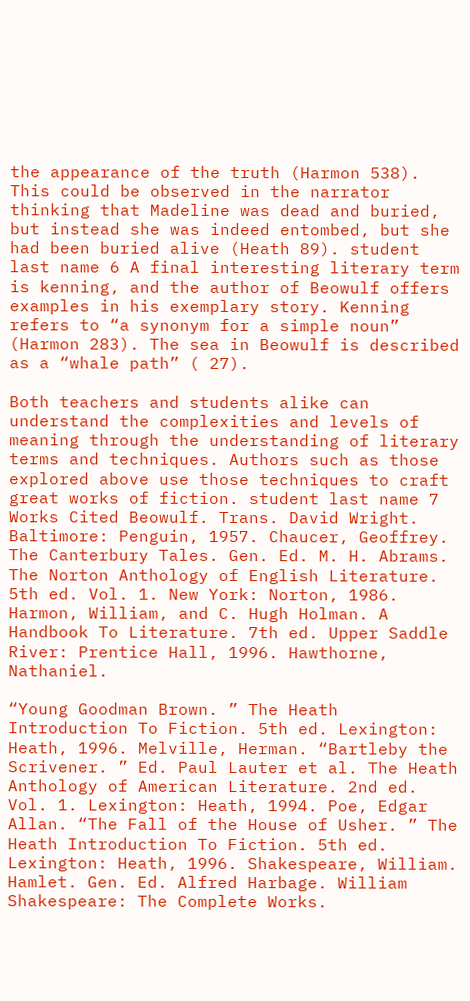the appearance of the truth (Harmon 538). This could be observed in the narrator thinking that Madeline was dead and buried, but instead she was indeed entombed, but she had been buried alive (Heath 89). student last name 6 A final interesting literary term is kenning, and the author of Beowulf offers examples in his exemplary story. Kenning refers to “a synonym for a simple noun” (Harmon 283). The sea in Beowulf is described as a “whale path” ( 27).

Both teachers and students alike can understand the complexities and levels of meaning through the understanding of literary terms and techniques. Authors such as those explored above use those techniques to craft great works of fiction. student last name 7 Works Cited Beowulf. Trans. David Wright. Baltimore: Penguin, 1957. Chaucer, Geoffrey. The Canterbury Tales. Gen. Ed. M. H. Abrams. The Norton Anthology of English Literature. 5th ed. Vol. 1. New York: Norton, 1986. Harmon, William, and C. Hugh Holman. A Handbook To Literature. 7th ed. Upper Saddle River: Prentice Hall, 1996. Hawthorne, Nathaniel.

“Young Goodman Brown. ” The Heath Introduction To Fiction. 5th ed. Lexington: Heath, 1996. Melville, Herman. “Bartleby the Scrivener. ” Ed. Paul Lauter et al. The Heath Anthology of American Literature. 2nd ed. Vol. 1. Lexington: Heath, 1994. Poe, Edgar Allan. “The Fall of the House of Usher. ” The Heath Introduction To Fiction. 5th ed. Lexington: Heath, 1996. Shakespeare, William. Hamlet. Gen. Ed. Alfred Harbage. William Shakespeare: The Complete Works.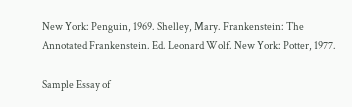New York: Penguin, 1969. Shelley, Mary. Frankenstein: The Annotated Frankenstein. Ed. Leonard Wolf. New York: Potter, 1977.

Sample Essay of